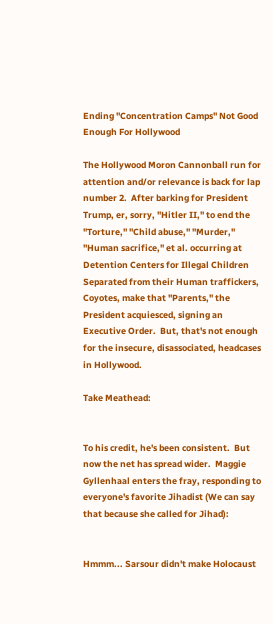Ending "Concentration Camps" Not Good Enough For Hollywood

The Hollywood Moron Cannonball run for attention and/or relevance is back for lap number 2.  After barking for President Trump, er, sorry, "Hitler II," to end the "Torture," "Child abuse," "Murder," "Human sacrifice," et al. occurring at Detention Centers for Illegal Children Separated from their Human traffickers, Coyotes, make that "Parents," the President acquiesced, signing an Executive Order.  But, that's not enough for the insecure, disassociated, headcases in Hollywood.

Take Meathead:


To his credit, he's been consistent.  But now the net has spread wider.  Maggie Gyllenhaal enters the fray, responding to everyone's favorite Jihadist (We can say that because she called for Jihad):


Hmmm... Sarsour didn't make Holocaust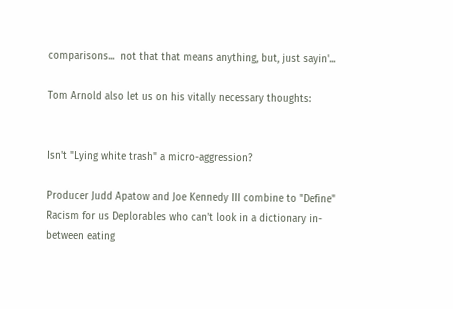comparisons...  not that that means anything, but, just sayin'...

Tom Arnold also let us on his vitally necessary thoughts:


Isn't "Lying white trash" a micro-aggression?

Producer Judd Apatow and Joe Kennedy III combine to "Define" Racism for us Deplorables who can't look in a dictionary in-between eating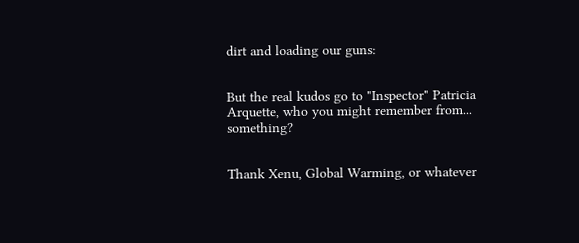dirt and loading our guns:


But the real kudos go to "Inspector" Patricia Arquette, who you might remember from... something?


Thank Xenu, Global Warming, or whatever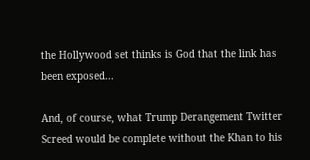the Hollywood set thinks is God that the link has been exposed...

And, of course, what Trump Derangement Twitter Screed would be complete without the Khan to his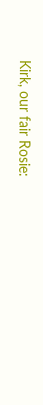Kirk, our fair Rosie: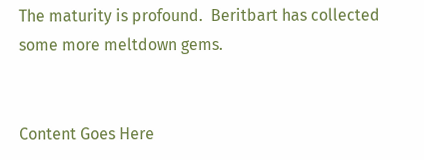The maturity is profound.  Beritbart has collected some more meltdown gems.


Content Goes Here